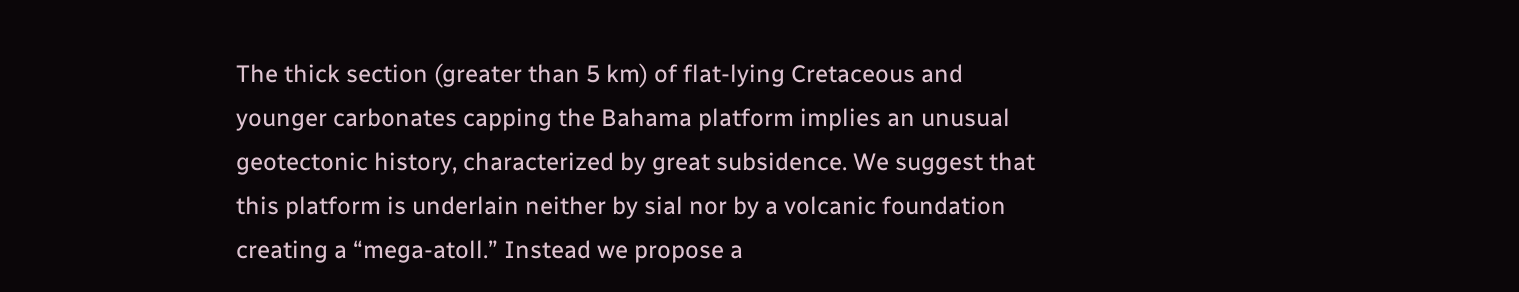The thick section (greater than 5 km) of flat-lying Cretaceous and younger carbonates capping the Bahama platform implies an unusual geotectonic history, characterized by great subsidence. We suggest that this platform is underlain neither by sial nor by a volcanic foundation creating a “mega-atoll.” Instead we propose a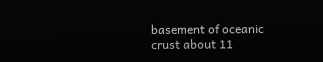basement of oceanic crust about 11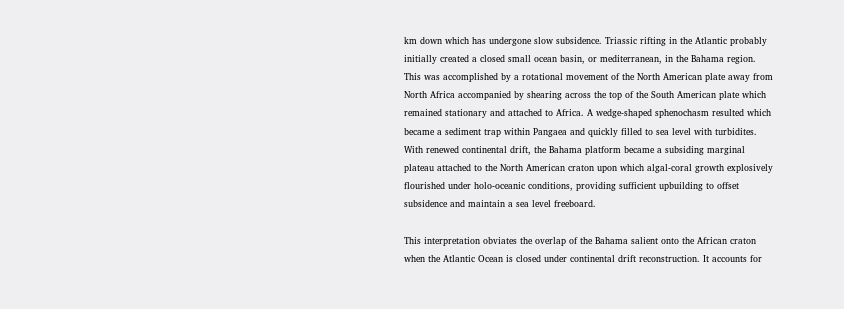km down which has undergone slow subsidence. Triassic rifting in the Atlantic probably initially created a closed small ocean basin, or mediterranean, in the Bahama region. This was accomplished by a rotational movement of the North American plate away from North Africa accompanied by shearing across the top of the South American plate which remained stationary and attached to Africa. A wedge-shaped sphenochasm resulted which became a sediment trap within Pangaea and quickly filled to sea level with turbidites. With renewed continental drift, the Bahama platform became a subsiding marginal plateau attached to the North American craton upon which algal-coral growth explosively flourished under holo-oceanic conditions, providing sufficient upbuilding to offset subsidence and maintain a sea level freeboard.

This interpretation obviates the overlap of the Bahama salient onto the African craton when the Atlantic Ocean is closed under continental drift reconstruction. It accounts for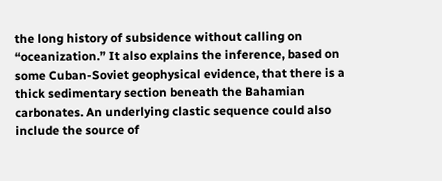the long history of subsidence without calling on “oceanization.” It also explains the inference, based on some Cuban-Soviet geophysical evidence, that there is a thick sedimentary section beneath the Bahamian carbonates. An underlying clastic sequence could also include the source of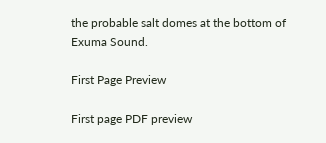the probable salt domes at the bottom of Exuma Sound.

First Page Preview

First page PDF preview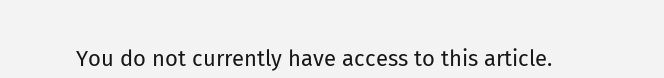You do not currently have access to this article.